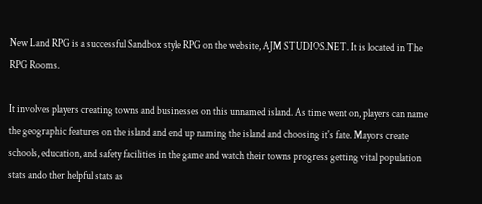New Land RPG is a successful Sandbox style RPG on the website, AJM STUDIOS.NET. It is located in The RPG Rooms.

It involves players creating towns and businesses on this unnamed island. As time went on, players can name the geographic features on the island and end up naming the island and choosing it's fate. Mayors create schools, education, and safety facilities in the game and watch their towns progress getting vital population stats ando ther helpful stats as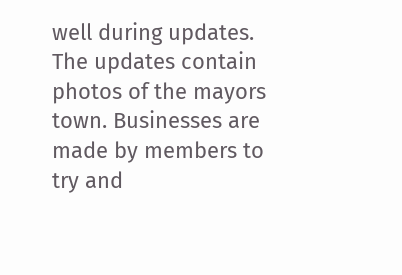well during updates. The updates contain photos of the mayors town. Businesses are made by members to try and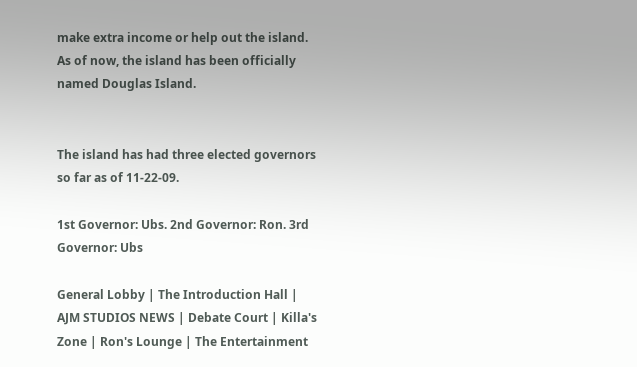make extra income or help out the island. As of now, the island has been officially named Douglas Island.


The island has had three elected governors so far as of 11-22-09.

1st Governor: Ubs. 2nd Governor: Ron. 3rd Governor: Ubs

General Lobby | The Introduction Hall | AJM STUDIOS NEWS | Debate Court | Killa's Zone | Ron's Lounge | The Entertainment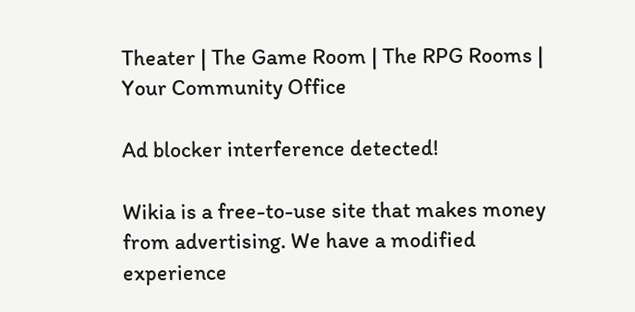Theater | The Game Room | The RPG Rooms | Your Community Office

Ad blocker interference detected!

Wikia is a free-to-use site that makes money from advertising. We have a modified experience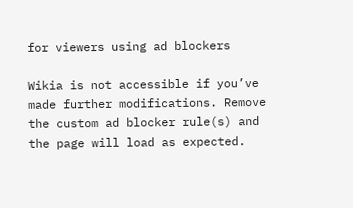for viewers using ad blockers

Wikia is not accessible if you’ve made further modifications. Remove the custom ad blocker rule(s) and the page will load as expected.